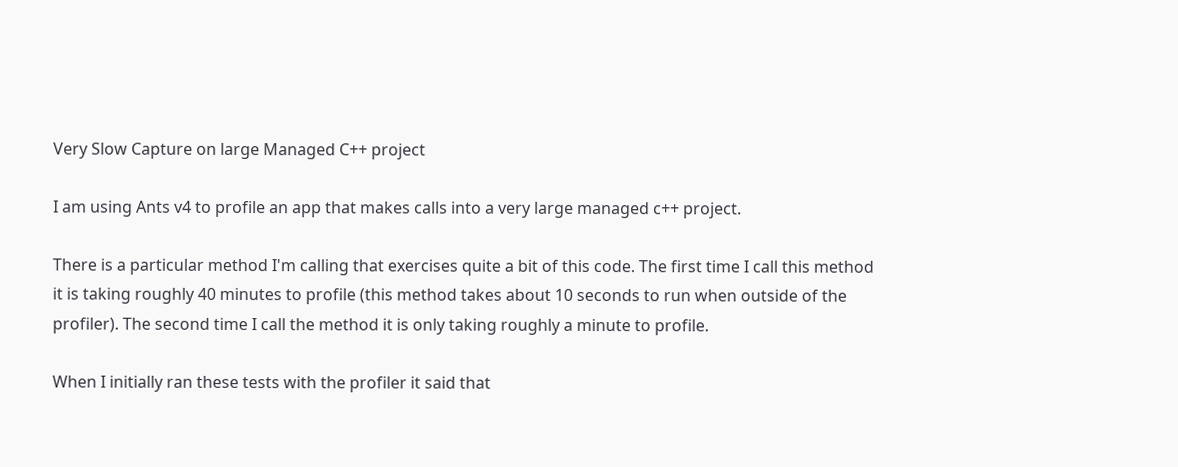Very Slow Capture on large Managed C++ project

I am using Ants v4 to profile an app that makes calls into a very large managed c++ project.

There is a particular method I'm calling that exercises quite a bit of this code. The first time I call this method it is taking roughly 40 minutes to profile (this method takes about 10 seconds to run when outside of the profiler). The second time I call the method it is only taking roughly a minute to profile.

When I initially ran these tests with the profiler it said that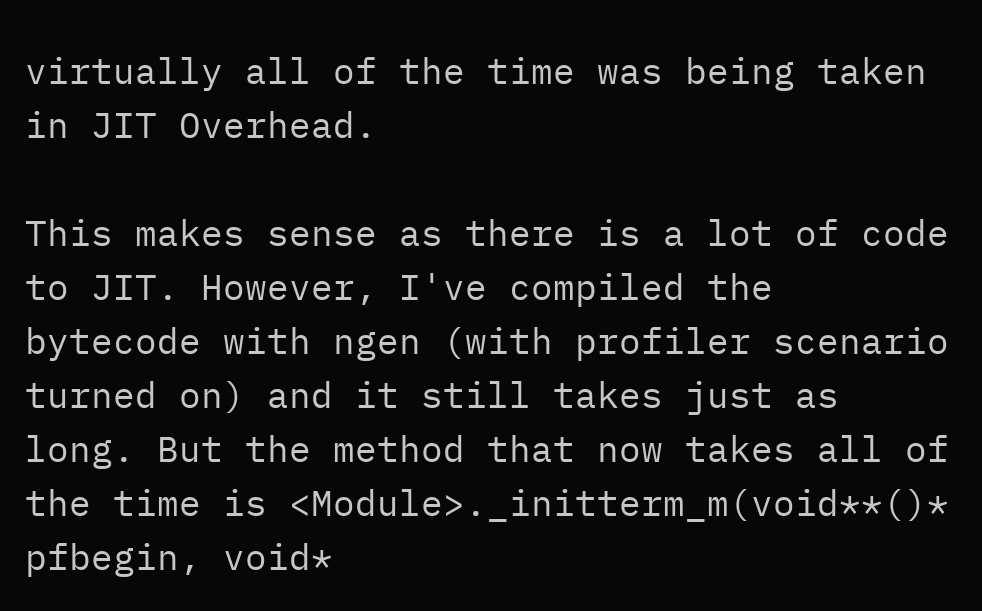virtually all of the time was being taken in JIT Overhead.

This makes sense as there is a lot of code to JIT. However, I've compiled the bytecode with ngen (with profiler scenario turned on) and it still takes just as long. But the method that now takes all of the time is <Module>._initterm_m(void**()* pfbegin, void*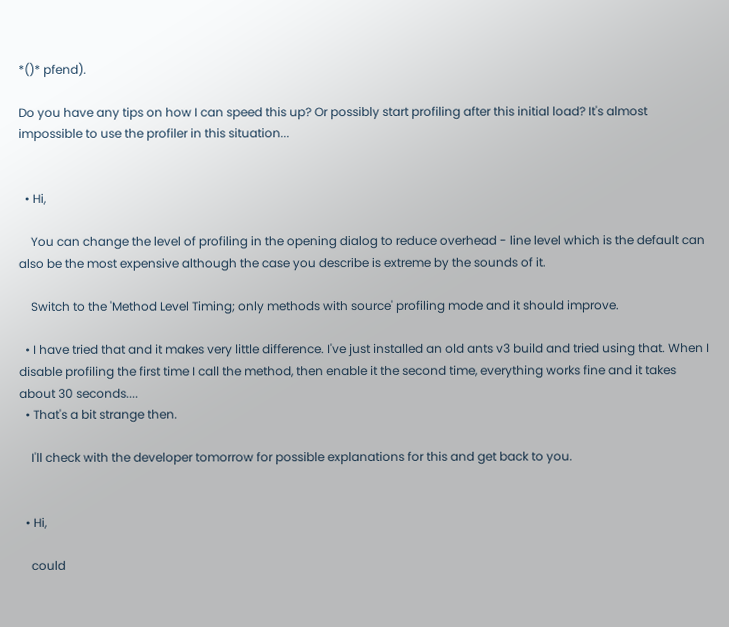*()* pfend).

Do you have any tips on how I can speed this up? Or possibly start profiling after this initial load? It's almost impossible to use the profiler in this situation...


  • Hi,

    You can change the level of profiling in the opening dialog to reduce overhead - line level which is the default can also be the most expensive although the case you describe is extreme by the sounds of it.

    Switch to the 'Method Level Timing; only methods with source' profiling mode and it should improve.

  • I have tried that and it makes very little difference. I've just installed an old ants v3 build and tried using that. When I disable profiling the first time I call the method, then enable it the second time, everything works fine and it takes about 30 seconds....
  • That's a bit strange then.

    I'll check with the developer tomorrow for possible explanations for this and get back to you.


  • Hi,

    could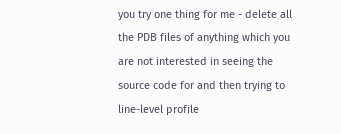you try one thing for me - delete all the PDB files of anything which you are not interested in seeing the source code for and then trying to line-level profile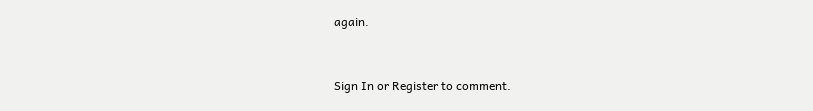again.


Sign In or Register to comment.